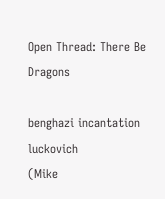Open Thread: There Be Dragons

benghazi incantation luckovich
(Mike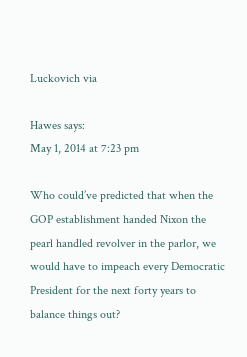Luckovich via

Hawes says:
May 1, 2014 at 7:23 pm

Who could’ve predicted that when the GOP establishment handed Nixon the pearl handled revolver in the parlor, we would have to impeach every Democratic President for the next forty years to balance things out?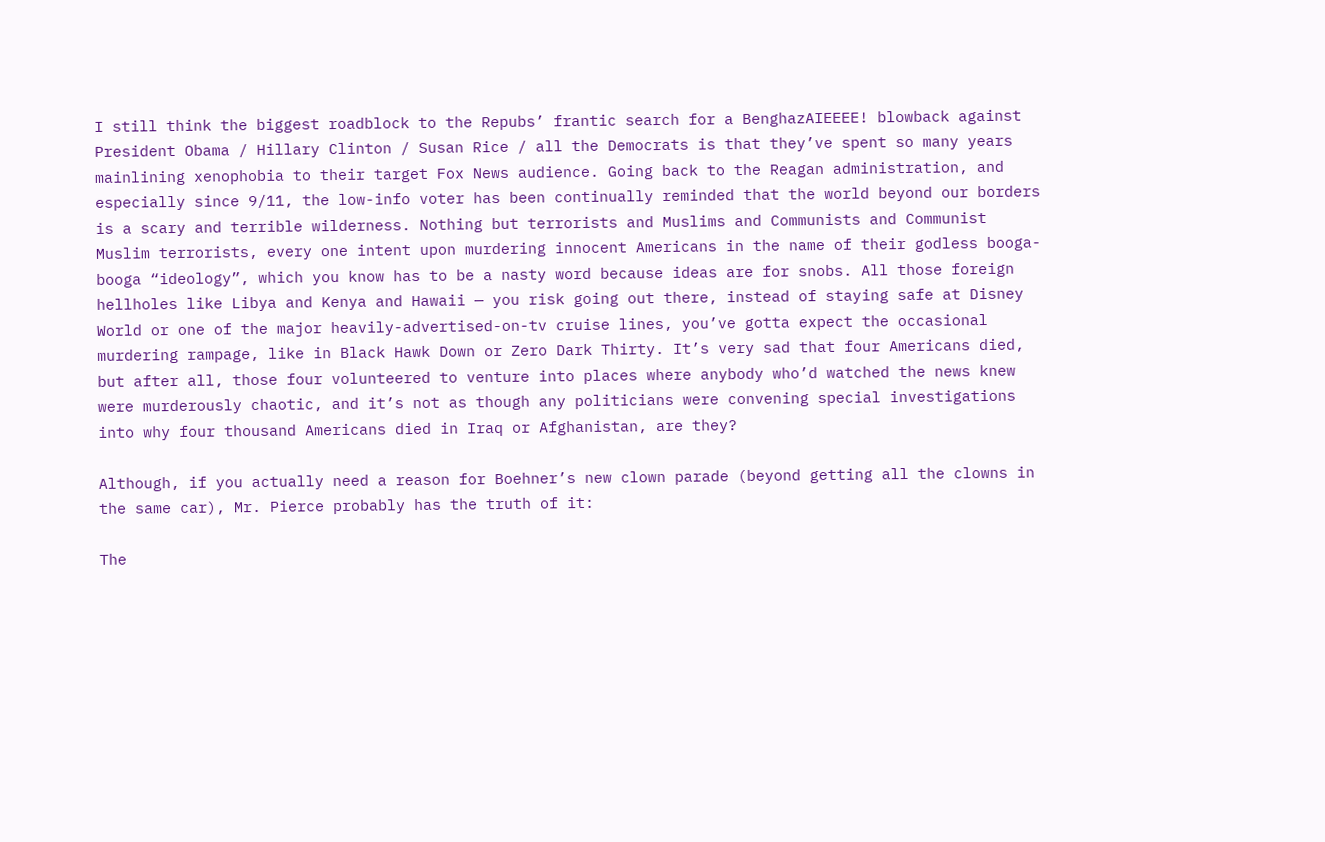I still think the biggest roadblock to the Repubs’ frantic search for a BenghazAIEEEE! blowback against President Obama / Hillary Clinton / Susan Rice / all the Democrats is that they’ve spent so many years mainlining xenophobia to their target Fox News audience. Going back to the Reagan administration, and especially since 9/11, the low-info voter has been continually reminded that the world beyond our borders is a scary and terrible wilderness. Nothing but terrorists and Muslims and Communists and Communist Muslim terrorists, every one intent upon murdering innocent Americans in the name of their godless booga-booga “ideology”, which you know has to be a nasty word because ideas are for snobs. All those foreign hellholes like Libya and Kenya and Hawaii — you risk going out there, instead of staying safe at Disney World or one of the major heavily-advertised-on-tv cruise lines, you’ve gotta expect the occasional murdering rampage, like in Black Hawk Down or Zero Dark Thirty. It’s very sad that four Americans died, but after all, those four volunteered to venture into places where anybody who’d watched the news knew were murderously chaotic, and it’s not as though any politicians were convening special investigations into why four thousand Americans died in Iraq or Afghanistan, are they?

Although, if you actually need a reason for Boehner’s new clown parade (beyond getting all the clowns in the same car), Mr. Pierce probably has the truth of it:

The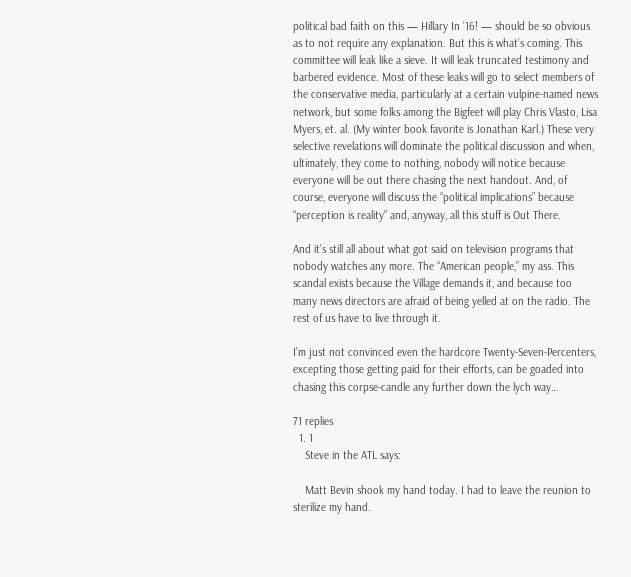political bad faith on this — Hillary In ’16! — should be so obvious as to not require any explanation. But this is what’s coming. This committee will leak like a sieve. It will leak truncated testimony and barbered evidence. Most of these leaks will go to select members of the conservative media, particularly at a certain vulpine-named news network, but some folks among the Bigfeet will play Chris Vlasto, Lisa Myers, et. al. (My winter book favorite is Jonathan Karl.) These very selective revelations will dominate the political discussion and when, ultimately, they come to nothing, nobody will notice because everyone will be out there chasing the next handout. And, of course, everyone will discuss the “political implications” because “perception is reality” and, anyway, all this stuff is Out There.

And it’s still all about what got said on television programs that nobody watches any more. The “American people,” my ass. This scandal exists because the Village demands it, and because too many news directors are afraid of being yelled at on the radio. The rest of us have to live through it.

I’m just not convinced even the hardcore Twenty-Seven-Percenters, excepting those getting paid for their efforts, can be goaded into chasing this corpse-candle any further down the lych way…

71 replies
  1. 1
    Steve in the ATL says:

    Matt Bevin shook my hand today. I had to leave the reunion to sterilize my hand.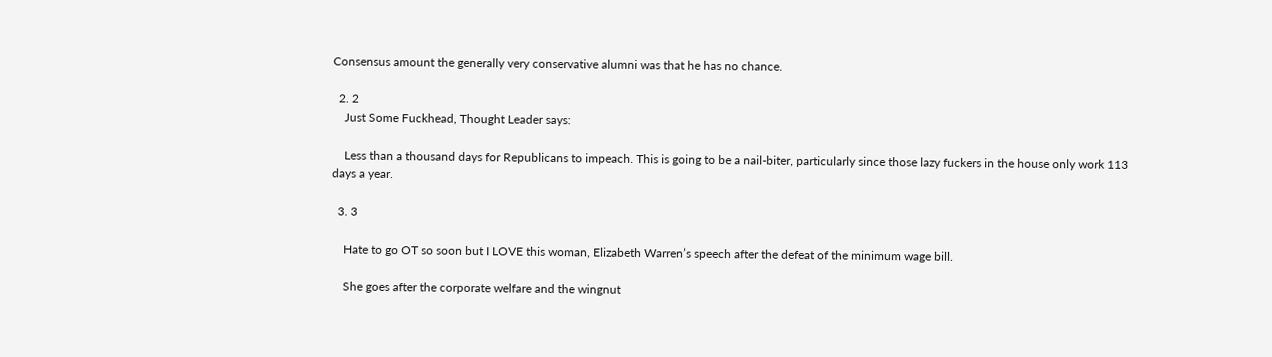Consensus amount the generally very conservative alumni was that he has no chance.

  2. 2
    Just Some Fuckhead, Thought Leader says:

    Less than a thousand days for Republicans to impeach. This is going to be a nail-biter, particularly since those lazy fuckers in the house only work 113 days a year.

  3. 3

    Hate to go OT so soon but I LOVE this woman, Elizabeth Warren’s speech after the defeat of the minimum wage bill.

    She goes after the corporate welfare and the wingnut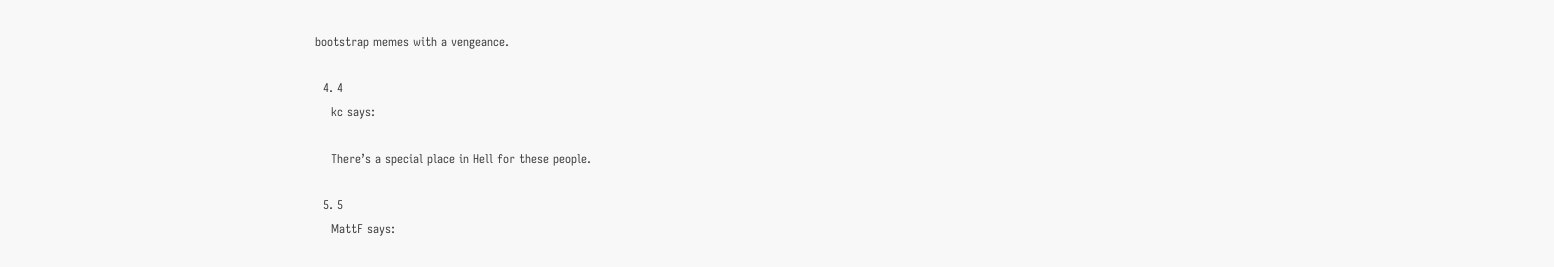bootstrap memes with a vengeance.

  4. 4
    kc says:

    There’s a special place in Hell for these people.

  5. 5
    MattF says: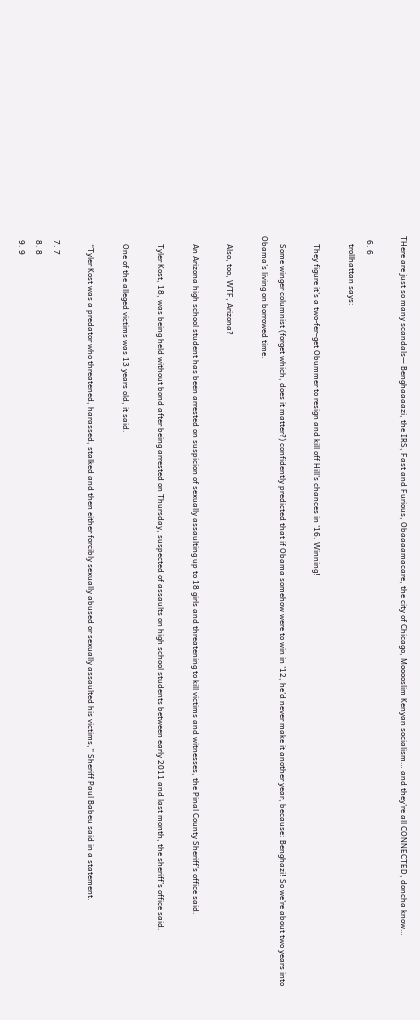THere are just so many scandals— Benghaaaazi, the IRS, Fast and Furious, Obaaaamacare, the city of Chicago, Mooooslim Kenyan socialism… and they’re all CONNECTED, doncha know…

  6. 6
    trollhattan says:

    They figure it’s a two-fer–get Obummer to resign and kill off Hill’s chances in ’16. Winning!

    Some winger columnist (forget which, does it matter?) confidently predicted that if Obama somehow were to win in ’12, he’d never make it another year, because: Benghazi! So we’re about two years into Obama’s living on borrowed time.

    Also, too, WTF, Arizona?

    An Arizona high school student has been arrested on suspicion of sexually assaulting up to 18 girls and threatening to kill victims and witnesses, the Pinal County Sheriff’s office said.

    Tyler Kost, 18, was being held without bond after being arrested on Thursday, suspected of assaults on high school students between early 2011 and last month, the sheriff’s office said.

    One of the alleged victims was 13 years old, it said.

    “Tyler Kost was a predator who threatened, harassed, stalked and then either forcibly sexually abused or sexually assaulted his victims,” Sheriff Paul Babeu said in a statement.

  7. 7
  8. 8
  9. 9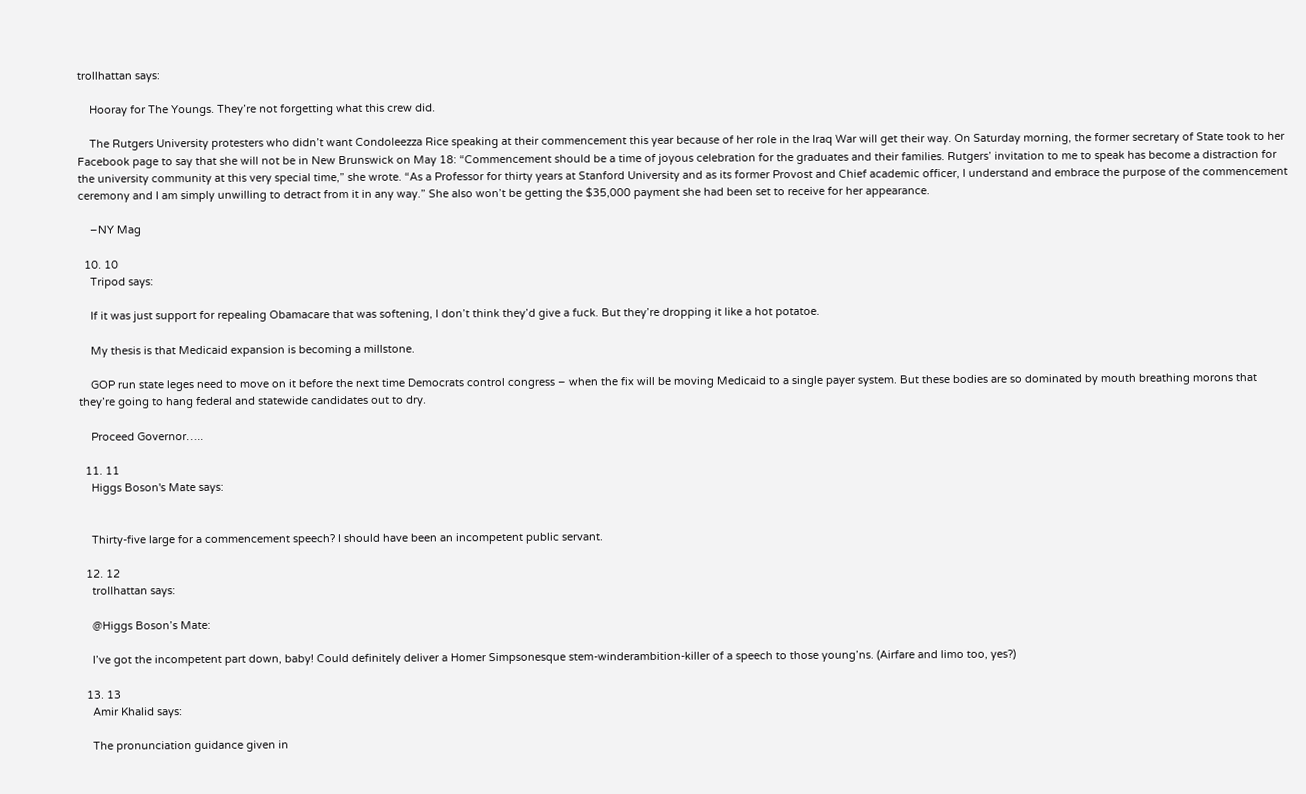trollhattan says:

    Hooray for The Youngs. They’re not forgetting what this crew did.

    The Rutgers University protesters who didn’t want Condoleezza Rice speaking at their commencement this year because of her role in the Iraq War will get their way. On Saturday morning, the former secretary of State took to her Facebook page to say that she will not be in New Brunswick on May 18: “Commencement should be a time of joyous celebration for the graduates and their families. Rutgers’ invitation to me to speak has become a distraction for the university community at this very special time,” she wrote. “As a Professor for thirty years at Stanford University and as its former Provost and Chief academic officer, I understand and embrace the purpose of the commencement ceremony and I am simply unwilling to detract from it in any way.” She also won’t be getting the $35,000 payment she had been set to receive for her appearance.

    –NY Mag

  10. 10
    Tripod says:

    If it was just support for repealing Obamacare that was softening, I don’t think they’d give a fuck. But they’re dropping it like a hot potatoe.

    My thesis is that Medicaid expansion is becoming a millstone.

    GOP run state leges need to move on it before the next time Democrats control congress – when the fix will be moving Medicaid to a single payer system. But these bodies are so dominated by mouth breathing morons that they’re going to hang federal and statewide candidates out to dry.

    Proceed Governor…..

  11. 11
    Higgs Boson's Mate says:


    Thirty-five large for a commencement speech? I should have been an incompetent public servant.

  12. 12
    trollhattan says:

    @Higgs Boson’s Mate:

    I’ve got the incompetent part down, baby! Could definitely deliver a Homer Simpsonesque stem-winderambition-killer of a speech to those young’ns. (Airfare and limo too, yes?)

  13. 13
    Amir Khalid says:

    The pronunciation guidance given in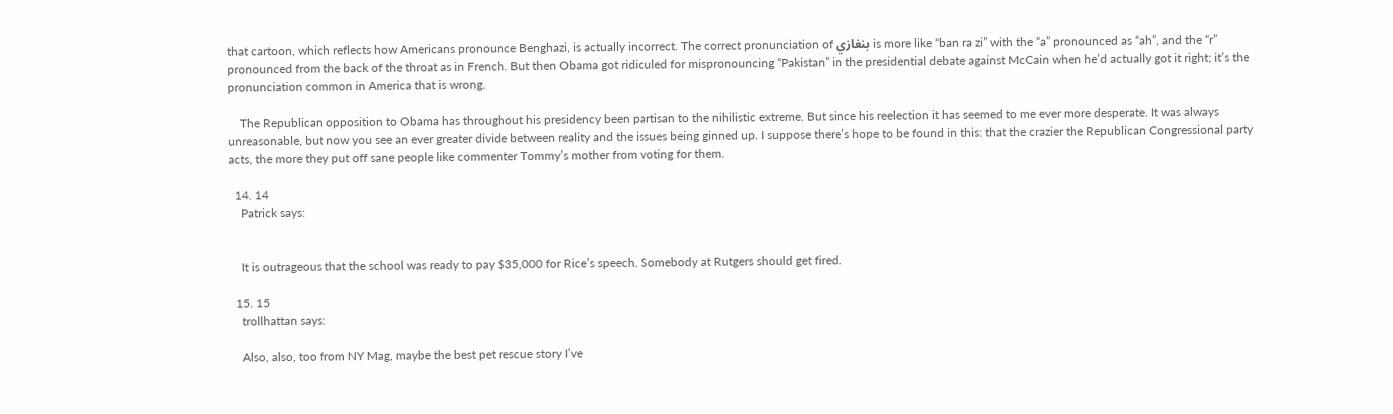that cartoon, which reflects how Americans pronounce Benghazi, is actually incorrect. The correct pronunciation of بنغازي is more like “ban ra zi” with the “a” pronounced as “ah”, and the “r” pronounced from the back of the throat as in French. But then Obama got ridiculed for mispronouncing “Pakistan” in the presidential debate against McCain when he’d actually got it right; it’s the pronunciation common in America that is wrong.

    The Republican opposition to Obama has throughout his presidency been partisan to the nihilistic extreme. But since his reelection it has seemed to me ever more desperate. It was always unreasonable, but now you see an ever greater divide between reality and the issues being ginned up. I suppose there’s hope to be found in this: that the crazier the Republican Congressional party acts, the more they put off sane people like commenter Tommy’s mother from voting for them.

  14. 14
    Patrick says:


    It is outrageous that the school was ready to pay $35,000 for Rice’s speech. Somebody at Rutgers should get fired.

  15. 15
    trollhattan says:

    Also, also, too from NY Mag, maybe the best pet rescue story I’ve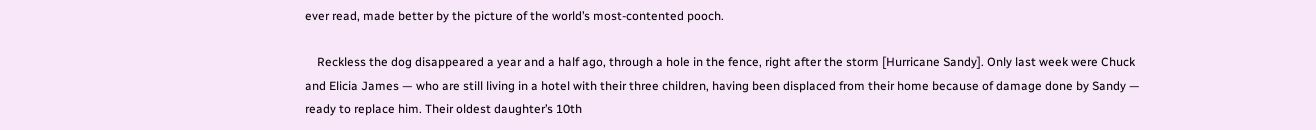ever read, made better by the picture of the world’s most-contented pooch.

    Reckless the dog disappeared a year and a half ago, through a hole in the fence, right after the storm [Hurricane Sandy]. Only last week were Chuck and Elicia James — who are still living in a hotel with their three children, having been displaced from their home because of damage done by Sandy — ready to replace him. Their oldest daughter’s 10th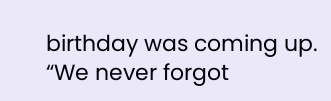birthday was coming up. “We never forgot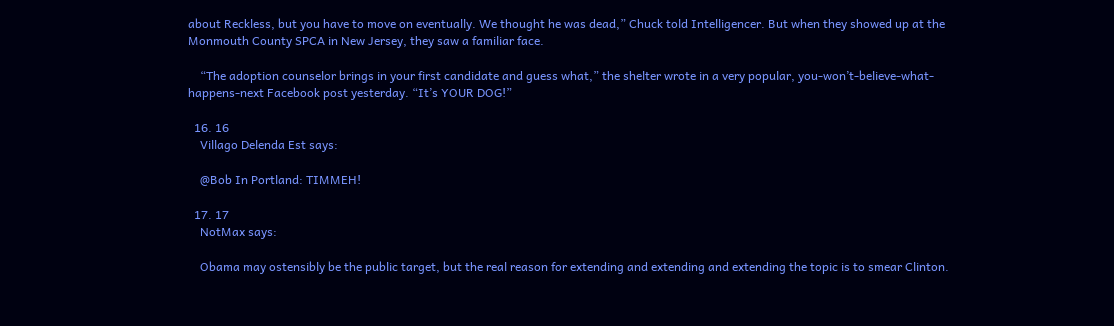about Reckless, but you have to move on eventually. We thought he was dead,” Chuck told Intelligencer. But when they showed up at the Monmouth County SPCA in New Jersey, they saw a familiar face.

    “The adoption counselor brings in your first candidate and guess what,” the shelter wrote in a very popular, you-won’t-believe-what-happens-next Facebook post yesterday. “It’s YOUR DOG!”

  16. 16
    Villago Delenda Est says:

    @Bob In Portland: TIMMEH!

  17. 17
    NotMax says:

    Obama may ostensibly be the public target, but the real reason for extending and extending and extending the topic is to smear Clinton.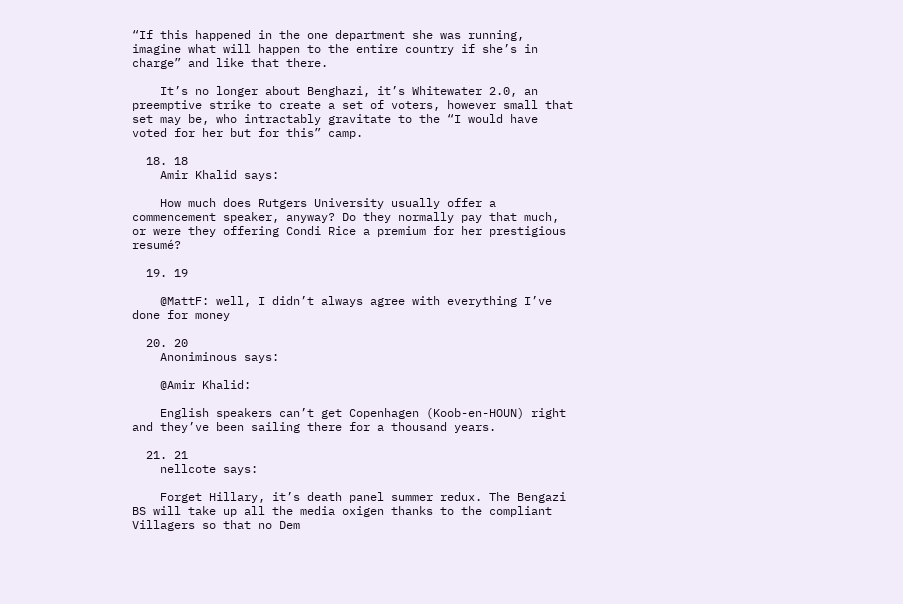“If this happened in the one department she was running, imagine what will happen to the entire country if she’s in charge” and like that there.

    It’s no longer about Benghazi, it’s Whitewater 2.0, an preemptive strike to create a set of voters, however small that set may be, who intractably gravitate to the “I would have voted for her but for this” camp.

  18. 18
    Amir Khalid says:

    How much does Rutgers University usually offer a commencement speaker, anyway? Do they normally pay that much, or were they offering Condi Rice a premium for her prestigious resumé?

  19. 19

    @MattF: well, I didn’t always agree with everything I’ve done for money

  20. 20
    Anoniminous says:

    @Amir Khalid:

    English speakers can’t get Copenhagen (Koob-en-HOUN) right and they’ve been sailing there for a thousand years.

  21. 21
    nellcote says:

    Forget Hillary, it’s death panel summer redux. The Bengazi BS will take up all the media oxigen thanks to the compliant Villagers so that no Dem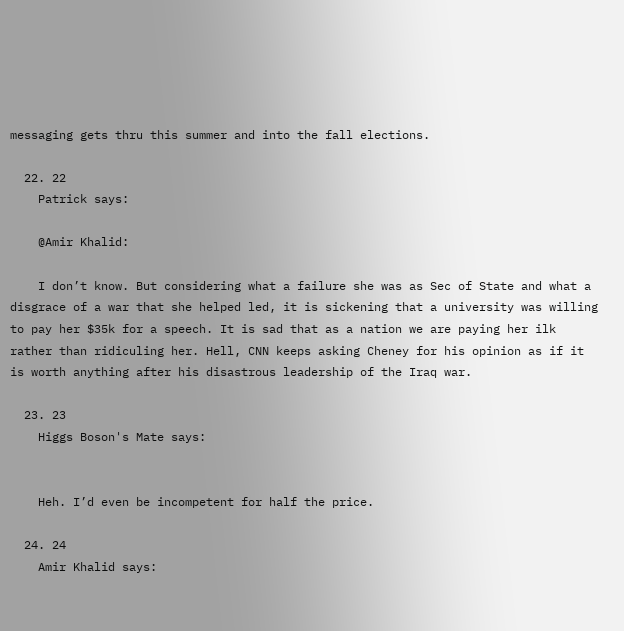messaging gets thru this summer and into the fall elections.

  22. 22
    Patrick says:

    @Amir Khalid:

    I don’t know. But considering what a failure she was as Sec of State and what a disgrace of a war that she helped led, it is sickening that a university was willing to pay her $35k for a speech. It is sad that as a nation we are paying her ilk rather than ridiculing her. Hell, CNN keeps asking Cheney for his opinion as if it is worth anything after his disastrous leadership of the Iraq war.

  23. 23
    Higgs Boson's Mate says:


    Heh. I’d even be incompetent for half the price.

  24. 24
    Amir Khalid says: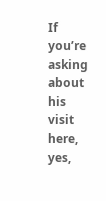If you’re asking about his visit here, yes,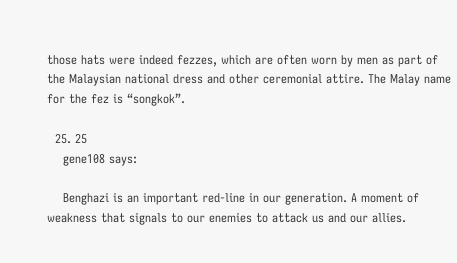those hats were indeed fezzes, which are often worn by men as part of the Malaysian national dress and other ceremonial attire. The Malay name for the fez is “songkok”.

  25. 25
    gene108 says:

    Benghazi is an important red-line in our generation. A moment of weakness that signals to our enemies to attack us and our allies.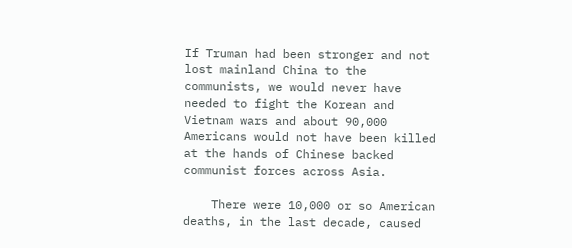If Truman had been stronger and not lost mainland China to the communists, we would never have needed to fight the Korean and Vietnam wars and about 90,000 Americans would not have been killed at the hands of Chinese backed communist forces across Asia.

    There were 10,000 or so American deaths, in the last decade, caused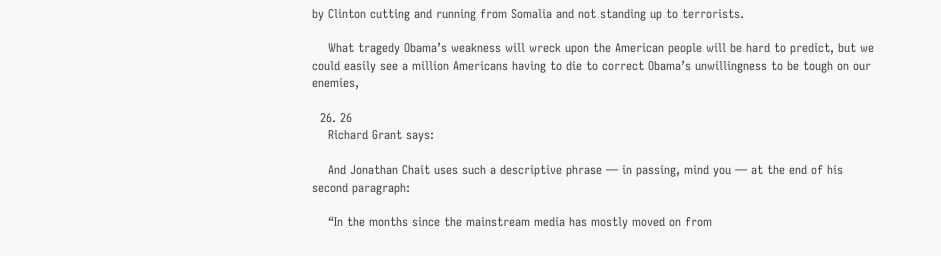by Clinton cutting and running from Somalia and not standing up to terrorists.

    What tragedy Obama’s weakness will wreck upon the American people will be hard to predict, but we could easily see a million Americans having to die to correct Obama’s unwillingness to be tough on our enemies,

  26. 26
    Richard Grant says:

    And Jonathan Chait uses such a descriptive phrase — in passing, mind you — at the end of his second paragraph:

    “In the months since the mainstream media has mostly moved on from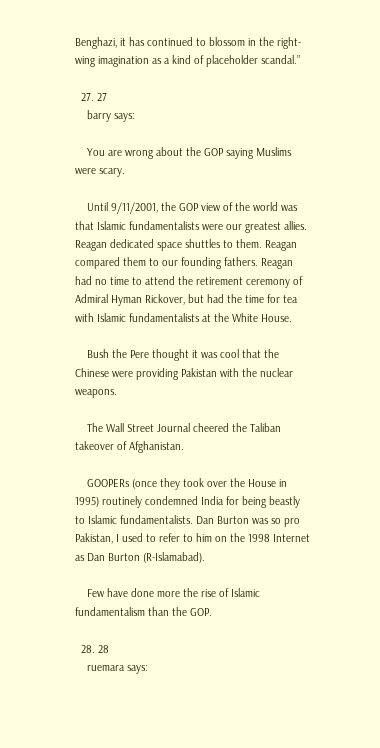Benghazi, it has continued to blossom in the right-wing imagination as a kind of placeholder scandal.”

  27. 27
    barry says:

    You are wrong about the GOP saying Muslims were scary.

    Until 9/11/2001, the GOP view of the world was that Islamic fundamentalists were our greatest allies. Reagan dedicated space shuttles to them. Reagan compared them to our founding fathers. Reagan had no time to attend the retirement ceremony of Admiral Hyman Rickover, but had the time for tea with Islamic fundamentalists at the White House.

    Bush the Pere thought it was cool that the Chinese were providing Pakistan with the nuclear weapons.

    The Wall Street Journal cheered the Taliban takeover of Afghanistan.

    GOOPERs (once they took over the House in 1995) routinely condemned India for being beastly to Islamic fundamentalists. Dan Burton was so pro Pakistan, I used to refer to him on the 1998 Internet as Dan Burton (R-Islamabad).

    Few have done more the rise of Islamic fundamentalism than the GOP.

  28. 28
    ruemara says: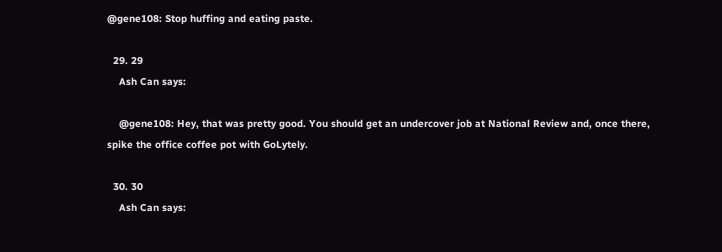@gene108: Stop huffing and eating paste.

  29. 29
    Ash Can says:

    @gene108: Hey, that was pretty good. You should get an undercover job at National Review and, once there, spike the office coffee pot with GoLytely.

  30. 30
    Ash Can says: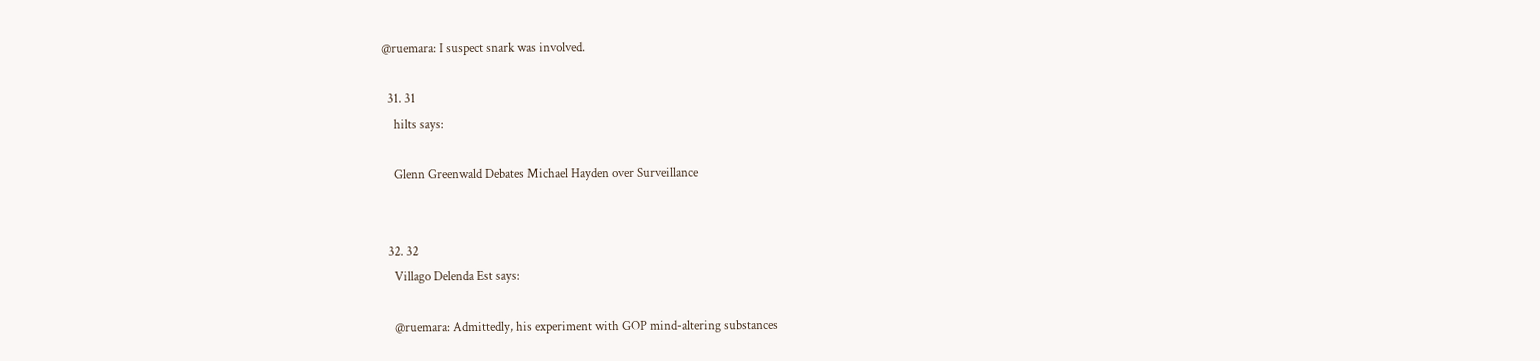@ruemara: I suspect snark was involved.

  31. 31
    hilts says:

    Glenn Greenwald Debates Michael Hayden over Surveillance


  32. 32
    Villago Delenda Est says:

    @ruemara: Admittedly, his experiment with GOP mind-altering substances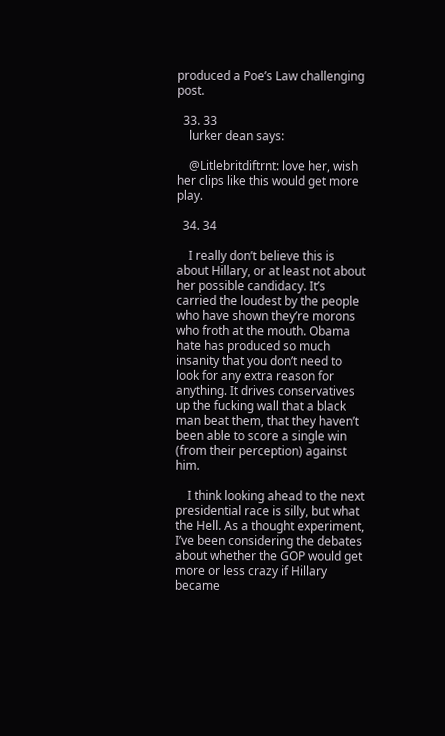produced a Poe’s Law challenging post.

  33. 33
    lurker dean says:

    @Litlebritdiftrnt: love her, wish her clips like this would get more play.

  34. 34

    I really don’t believe this is about Hillary, or at least not about her possible candidacy. It’s carried the loudest by the people who have shown they’re morons who froth at the mouth. Obama hate has produced so much insanity that you don’t need to look for any extra reason for anything. It drives conservatives up the fucking wall that a black man beat them, that they haven’t been able to score a single win (from their perception) against him.

    I think looking ahead to the next presidential race is silly, but what the Hell. As a thought experiment, I’ve been considering the debates about whether the GOP would get more or less crazy if Hillary became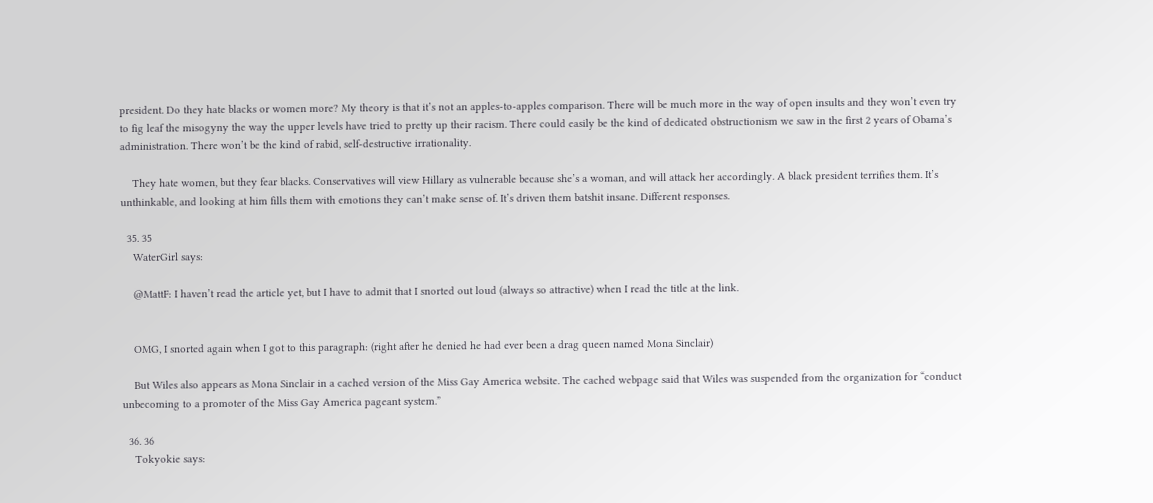president. Do they hate blacks or women more? My theory is that it’s not an apples-to-apples comparison. There will be much more in the way of open insults and they won’t even try to fig leaf the misogyny the way the upper levels have tried to pretty up their racism. There could easily be the kind of dedicated obstructionism we saw in the first 2 years of Obama’s administration. There won’t be the kind of rabid, self-destructive irrationality.

    They hate women, but they fear blacks. Conservatives will view Hillary as vulnerable because she’s a woman, and will attack her accordingly. A black president terrifies them. It’s unthinkable, and looking at him fills them with emotions they can’t make sense of. It’s driven them batshit insane. Different responses.

  35. 35
    WaterGirl says:

    @MattF: I haven’t read the article yet, but I have to admit that I snorted out loud (always so attractive) when I read the title at the link.


    OMG, I snorted again when I got to this paragraph: (right after he denied he had ever been a drag queen named Mona Sinclair)

    But Wiles also appears as Mona Sinclair in a cached version of the Miss Gay America website. The cached webpage said that Wiles was suspended from the organization for “conduct unbecoming to a promoter of the Miss Gay America pageant system.”

  36. 36
    Tokyokie says: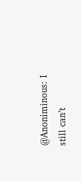@Anoniminous: I still can’t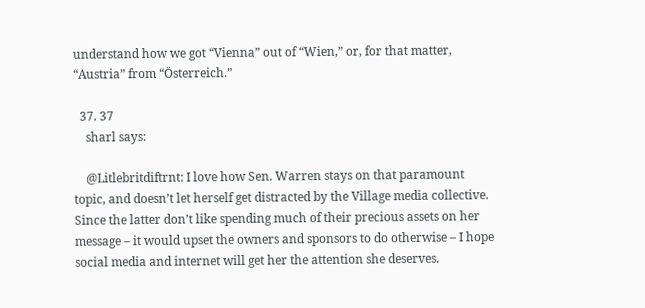understand how we got “Vienna” out of “Wien,” or, for that matter, “Austria” from “Österreich.”

  37. 37
    sharl says:

    @Litlebritdiftrnt: I love how Sen. Warren stays on that paramount topic, and doesn’t let herself get distracted by the Village media collective. Since the latter don’t like spending much of their precious assets on her message – it would upset the owners and sponsors to do otherwise – I hope social media and internet will get her the attention she deserves.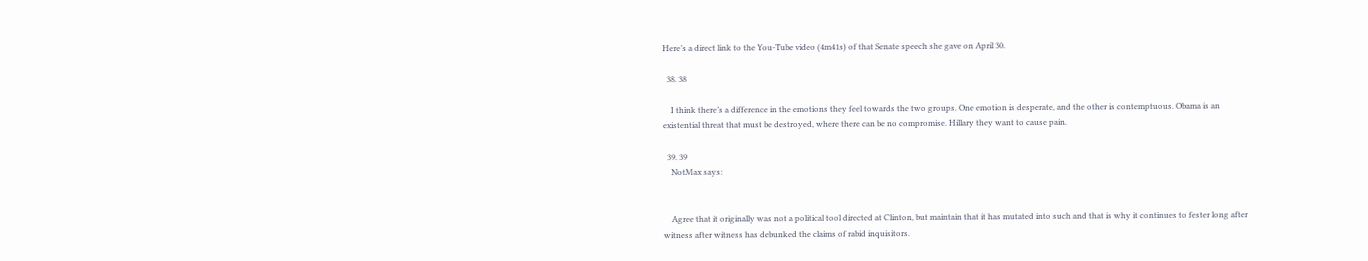Here’s a direct link to the You-Tube video (4m41s) of that Senate speech she gave on April 30.

  38. 38

    I think there’s a difference in the emotions they feel towards the two groups. One emotion is desperate, and the other is contemptuous. Obama is an existential threat that must be destroyed, where there can be no compromise. Hillary they want to cause pain.

  39. 39
    NotMax says:


    Agree that it originally was not a political tool directed at Clinton, but maintain that it has mutated into such and that is why it continues to fester long after witness after witness has debunked the claims of rabid inquisitors.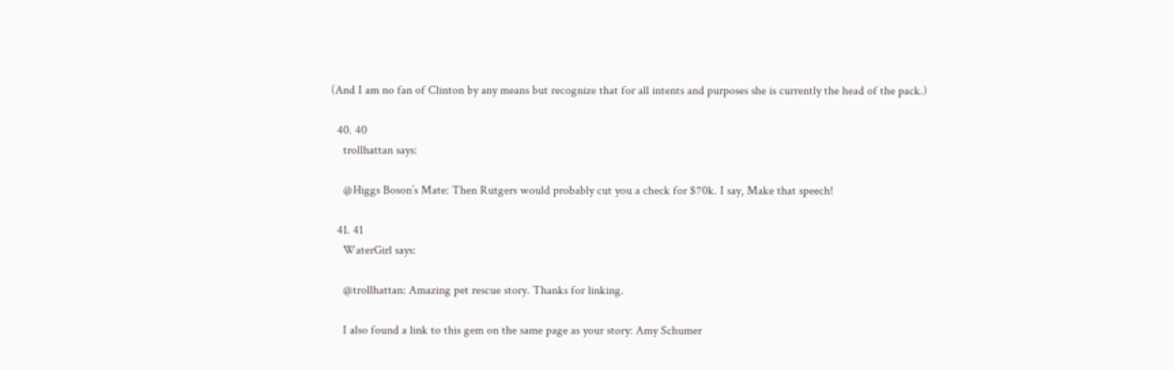(And I am no fan of Clinton by any means but recognize that for all intents and purposes she is currently the head of the pack.)

  40. 40
    trollhattan says:

    @Higgs Boson’s Mate: Then Rutgers would probably cut you a check for $70k. I say, Make that speech!

  41. 41
    WaterGirl says:

    @trollhattan: Amazing pet rescue story. Thanks for linking.

    I also found a link to this gem on the same page as your story: Amy Schumer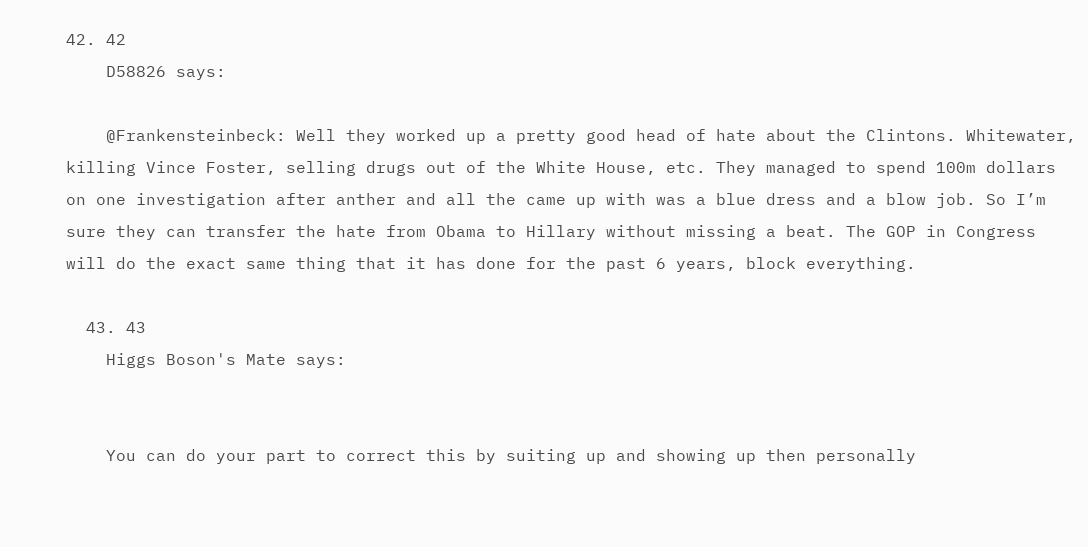42. 42
    D58826 says:

    @Frankensteinbeck: Well they worked up a pretty good head of hate about the Clintons. Whitewater, killing Vince Foster, selling drugs out of the White House, etc. They managed to spend 100m dollars on one investigation after anther and all the came up with was a blue dress and a blow job. So I’m sure they can transfer the hate from Obama to Hillary without missing a beat. The GOP in Congress will do the exact same thing that it has done for the past 6 years, block everything.

  43. 43
    Higgs Boson's Mate says:


    You can do your part to correct this by suiting up and showing up then personally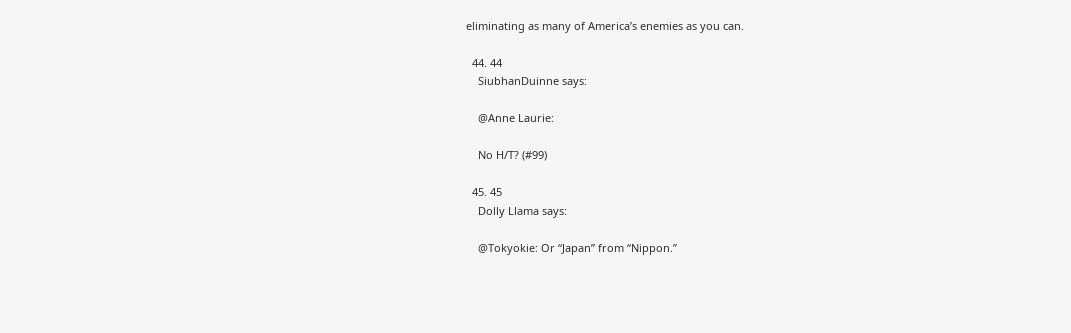eliminating as many of America’s enemies as you can.

  44. 44
    SiubhanDuinne says:

    @Anne Laurie:

    No H/T? (#99)

  45. 45
    Dolly Llama says:

    @Tokyokie: Or “Japan” from “Nippon.”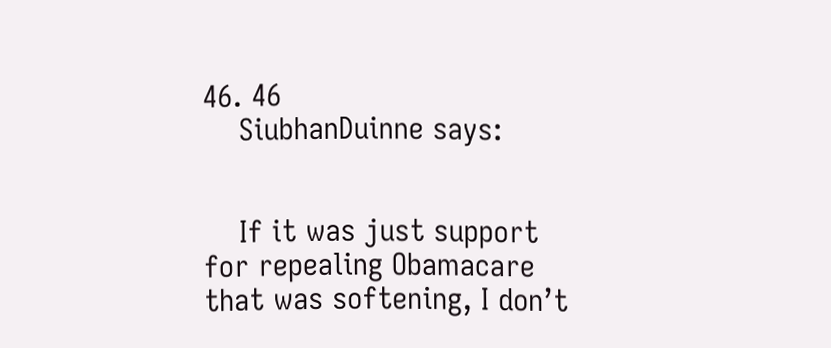46. 46
    SiubhanDuinne says:


    If it was just support for repealing Obamacare that was softening, I don’t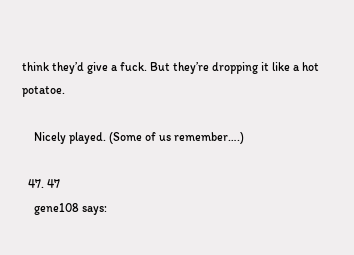think they’d give a fuck. But they’re dropping it like a hot potatoe.

    Nicely played. (Some of us remember….)

  47. 47
    gene108 says: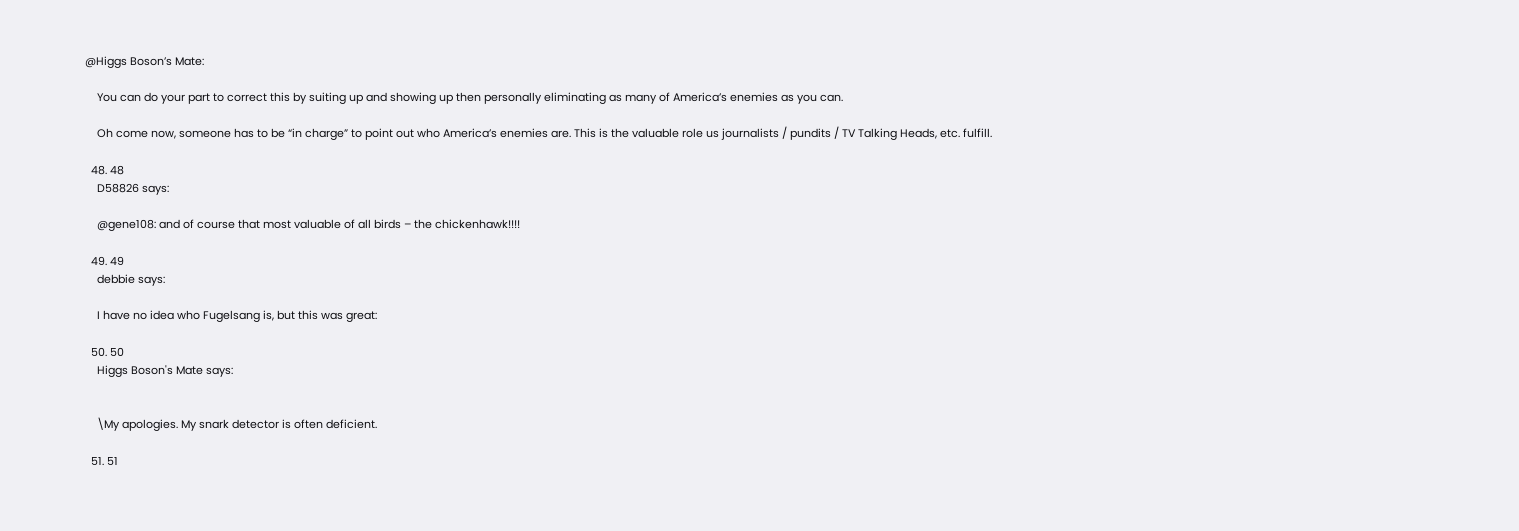@Higgs Boson’s Mate:

    You can do your part to correct this by suiting up and showing up then personally eliminating as many of America’s enemies as you can.

    Oh come now, someone has to be “in charge” to point out who America’s enemies are. This is the valuable role us journalists / pundits / TV Talking Heads, etc. fulfill.

  48. 48
    D58826 says:

    @gene108: and of course that most valuable of all birds – the chickenhawk!!!!

  49. 49
    debbie says:

    I have no idea who Fugelsang is, but this was great:

  50. 50
    Higgs Boson's Mate says:


    \My apologies. My snark detector is often deficient.

  51. 51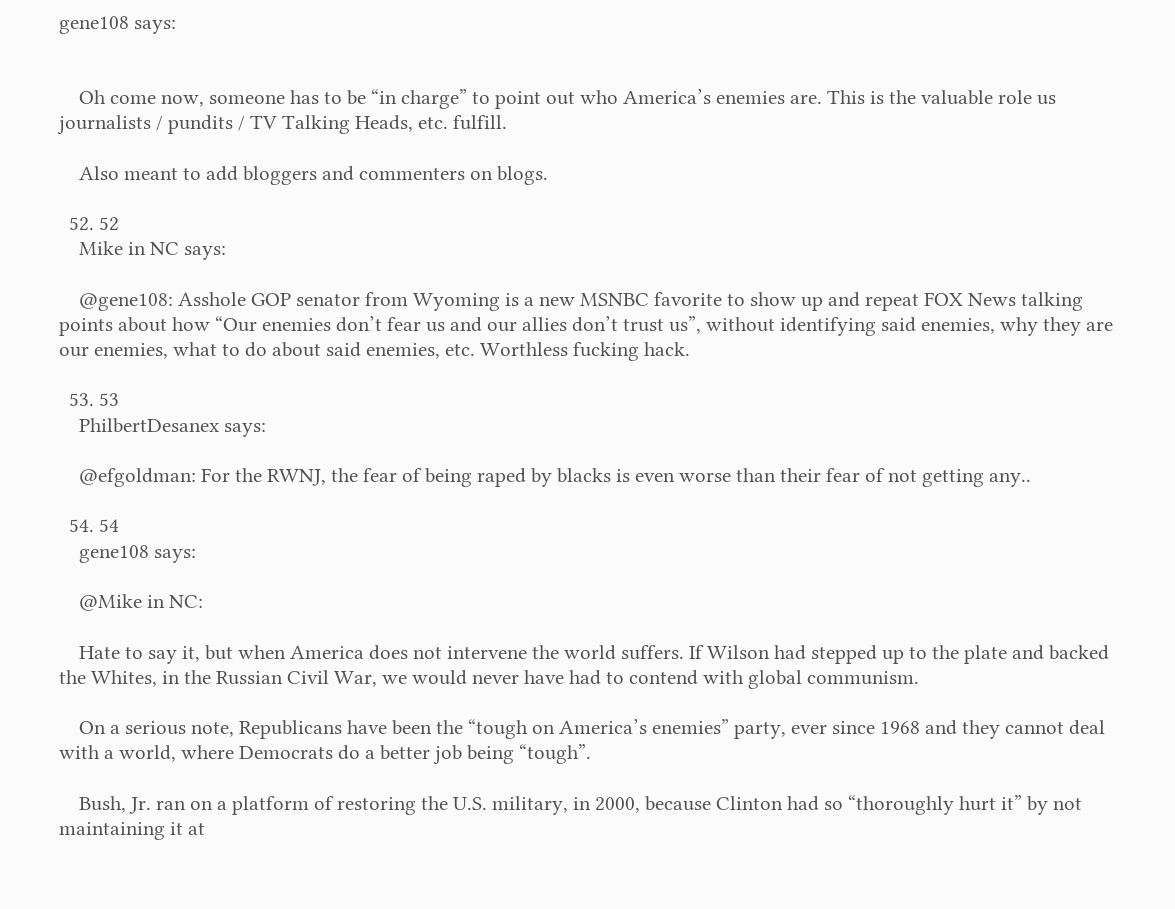gene108 says:


    Oh come now, someone has to be “in charge” to point out who America’s enemies are. This is the valuable role us journalists / pundits / TV Talking Heads, etc. fulfill.

    Also meant to add bloggers and commenters on blogs.

  52. 52
    Mike in NC says:

    @gene108: Asshole GOP senator from Wyoming is a new MSNBC favorite to show up and repeat FOX News talking points about how “Our enemies don’t fear us and our allies don’t trust us”, without identifying said enemies, why they are our enemies, what to do about said enemies, etc. Worthless fucking hack.

  53. 53
    PhilbertDesanex says:

    @efgoldman: For the RWNJ, the fear of being raped by blacks is even worse than their fear of not getting any..

  54. 54
    gene108 says:

    @Mike in NC:

    Hate to say it, but when America does not intervene the world suffers. If Wilson had stepped up to the plate and backed the Whites, in the Russian Civil War, we would never have had to contend with global communism.

    On a serious note, Republicans have been the “tough on America’s enemies” party, ever since 1968 and they cannot deal with a world, where Democrats do a better job being “tough”.

    Bush, Jr. ran on a platform of restoring the U.S. military, in 2000, because Clinton had so “thoroughly hurt it” by not maintaining it at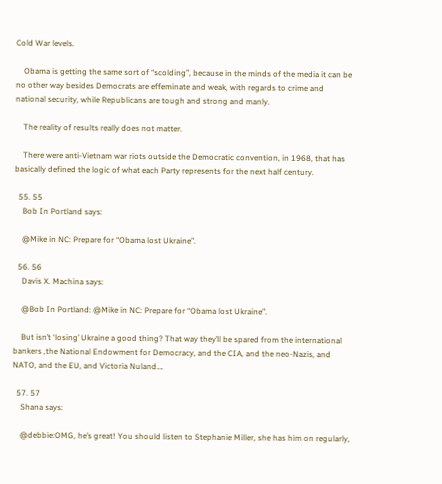Cold War levels.

    Obama is getting the same sort of “scolding”, because in the minds of the media it can be no other way besides Democrats are effeminate and weak, with regards to crime and national security, while Republicans are tough and strong and manly.

    The reality of results really does not matter.

    There were anti-Vietnam war riots outside the Democratic convention, in 1968, that has basically defined the logic of what each Party represents for the next half century.

  55. 55
    Bob In Portland says:

    @Mike in NC: Prepare for “Obama lost Ukraine”.

  56. 56
    Davis X. Machina says:

    @Bob In Portland: @Mike in NC: Prepare for “Obama lost Ukraine”.

    But isn’t ‘losing’ Ukraine a good thing? That way they’ll be spared from the international bankers ,the National Endowment for Democracy, and the CIA, and the neo-Nazis, and NATO, and the EU, and Victoria Nuland….

  57. 57
    Shana says:

    @debbie:OMG, he’s great! You should listen to Stephanie Miller, she has him on regularly,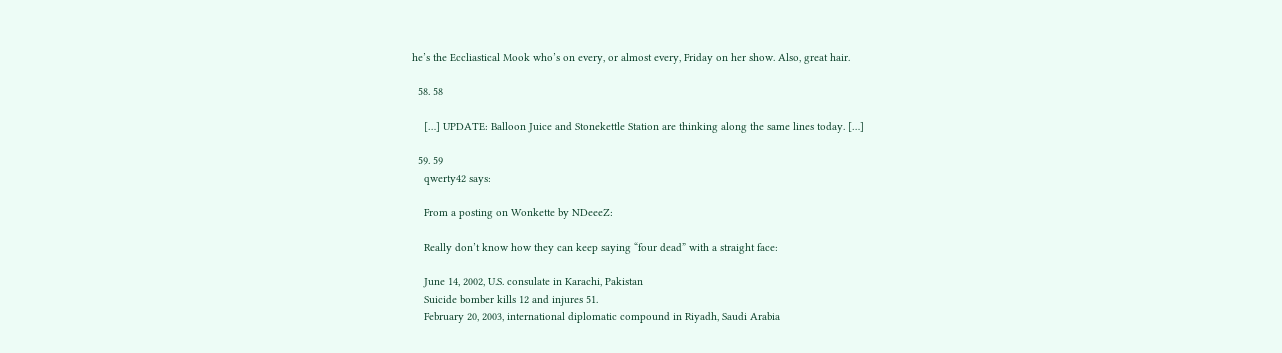he’s the Eccliastical Mook who’s on every, or almost every, Friday on her show. Also, great hair.

  58. 58

    […] UPDATE: Balloon Juice and Stonekettle Station are thinking along the same lines today. […]

  59. 59
    qwerty42 says:

    From a posting on Wonkette by NDeeeZ:

    Really don’t know how they can keep saying “four dead” with a straight face:

    June 14, 2002, U.S. consulate in Karachi, Pakistan
    Suicide bomber kills 12 and injures 51.
    February 20, 2003, international diplomatic compound in Riyadh, Saudi Arabia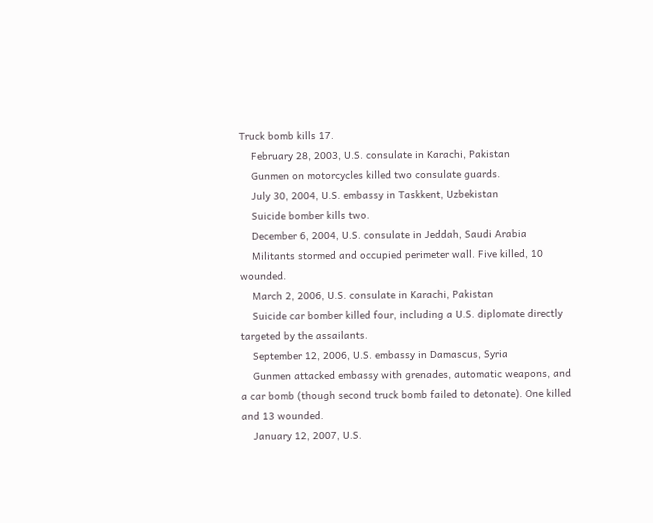Truck bomb kills 17.
    February 28, 2003, U.S. consulate in Karachi, Pakistan
    Gunmen on motorcycles killed two consulate guards.
    July 30, 2004, U.S. embassy in Taskkent, Uzbekistan
    Suicide bomber kills two.
    December 6, 2004, U.S. consulate in Jeddah, Saudi Arabia
    Militants stormed and occupied perimeter wall. Five killed, 10 wounded.
    March 2, 2006, U.S. consulate in Karachi, Pakistan
    Suicide car bomber killed four, including a U.S. diplomate directly targeted by the assailants.
    September 12, 2006, U.S. embassy in Damascus, Syria
    Gunmen attacked embassy with grenades, automatic weapons, and a car bomb (though second truck bomb failed to detonate). One killed and 13 wounded.
    January 12, 2007, U.S.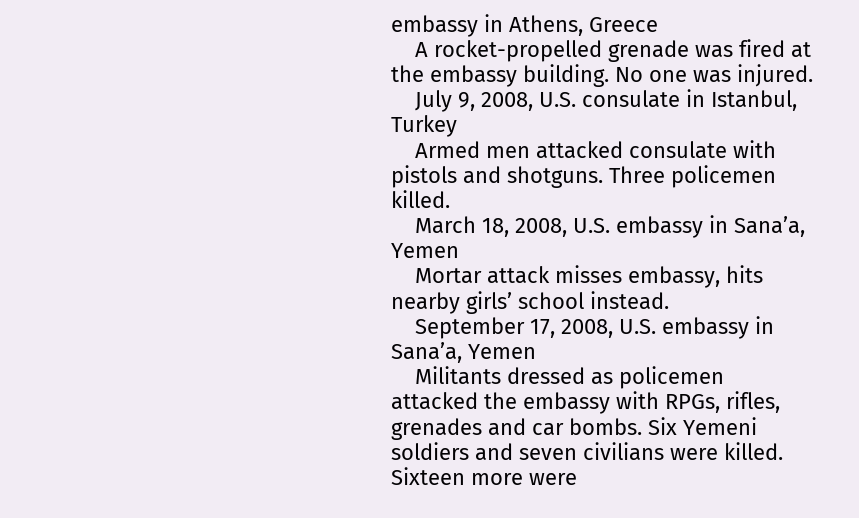embassy in Athens, Greece
    A rocket-propelled grenade was fired at the embassy building. No one was injured.
    July 9, 2008, U.S. consulate in Istanbul, Turkey
    Armed men attacked consulate with pistols and shotguns. Three policemen killed.
    March 18, 2008, U.S. embassy in Sana’a, Yemen
    Mortar attack misses embassy, hits nearby girls’ school instead.
    September 17, 2008, U.S. embassy in Sana’a, Yemen
    Militants dressed as policemen attacked the embassy with RPGs, rifles, grenades and car bombs. Six Yemeni soldiers and seven civilians were killed. Sixteen more were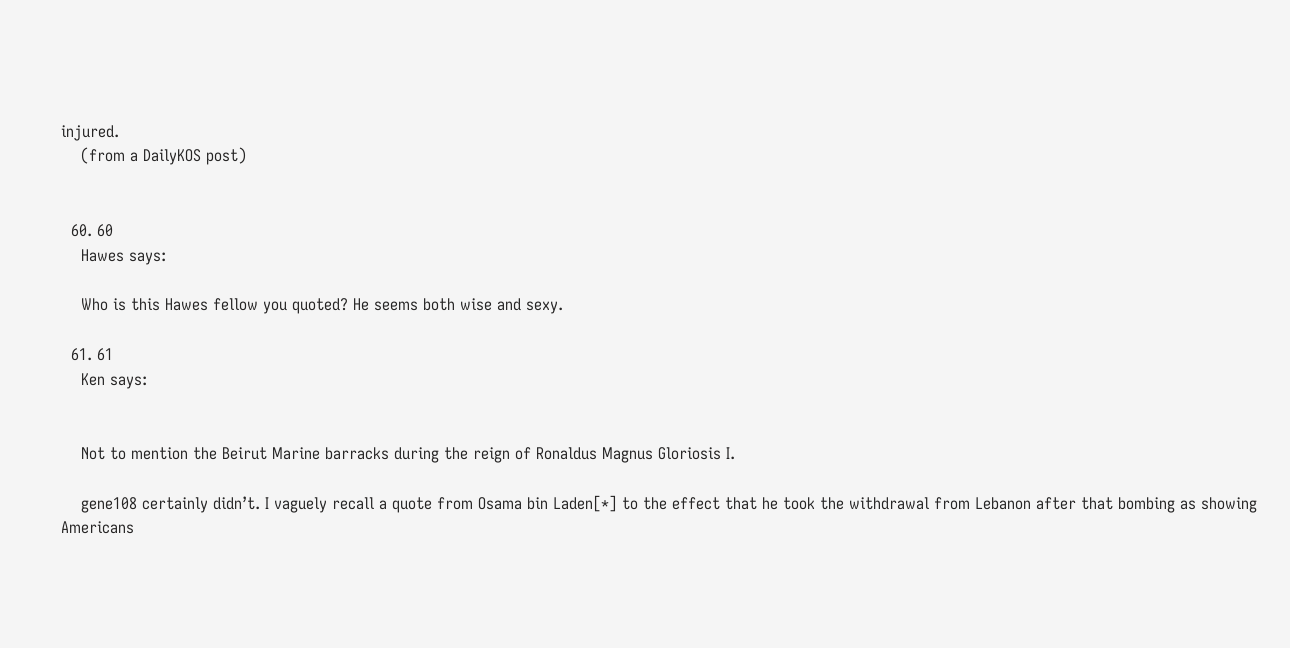injured.
    (from a DailyKOS post)


  60. 60
    Hawes says:

    Who is this Hawes fellow you quoted? He seems both wise and sexy.

  61. 61
    Ken says:


    Not to mention the Beirut Marine barracks during the reign of Ronaldus Magnus Gloriosis I.

    gene108 certainly didn’t. I vaguely recall a quote from Osama bin Laden[*] to the effect that he took the withdrawal from Lebanon after that bombing as showing Americans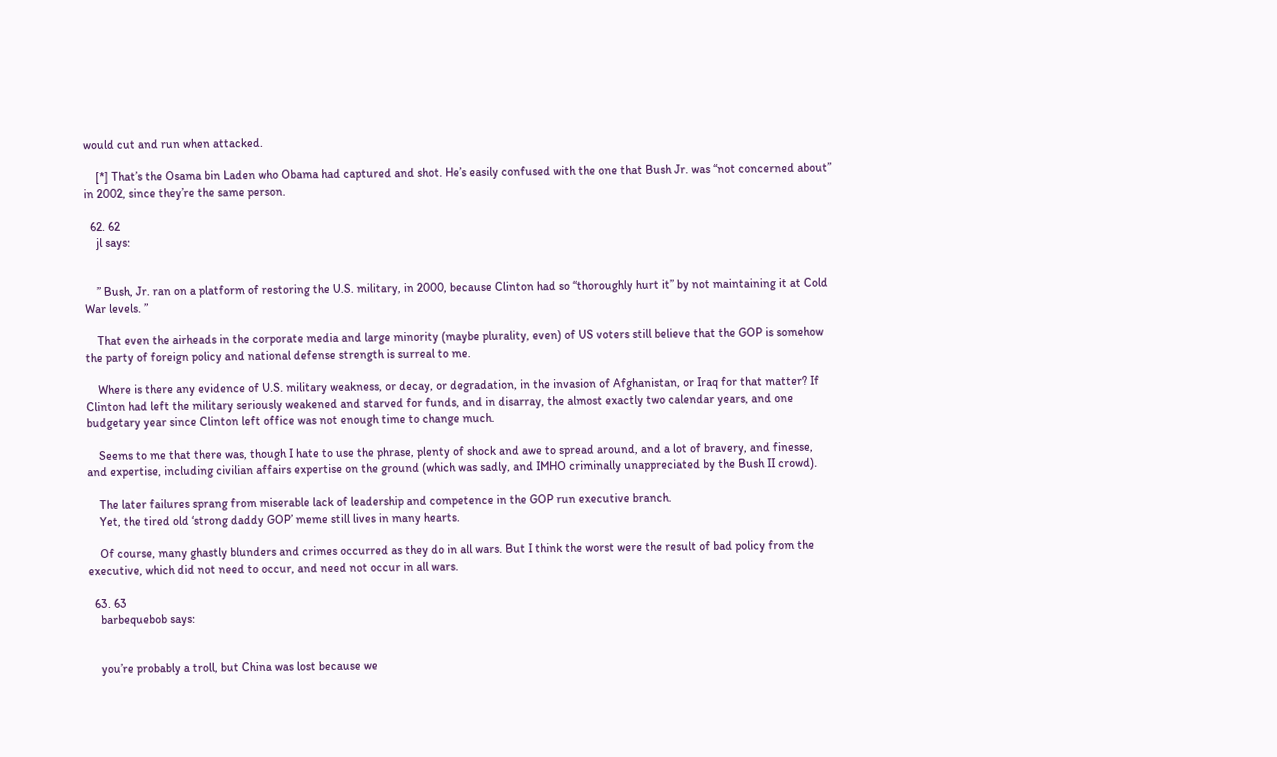would cut and run when attacked.

    [*] That’s the Osama bin Laden who Obama had captured and shot. He’s easily confused with the one that Bush Jr. was “not concerned about” in 2002, since they’re the same person.

  62. 62
    jl says:


    ” Bush, Jr. ran on a platform of restoring the U.S. military, in 2000, because Clinton had so “thoroughly hurt it” by not maintaining it at Cold War levels. ”

    That even the airheads in the corporate media and large minority (maybe plurality, even) of US voters still believe that the GOP is somehow the party of foreign policy and national defense strength is surreal to me.

    Where is there any evidence of U.S. military weakness, or decay, or degradation, in the invasion of Afghanistan, or Iraq for that matter? If Clinton had left the military seriously weakened and starved for funds, and in disarray, the almost exactly two calendar years, and one budgetary year since Clinton left office was not enough time to change much.

    Seems to me that there was, though I hate to use the phrase, plenty of shock and awe to spread around, and a lot of bravery, and finesse, and expertise, including civilian affairs expertise on the ground (which was sadly, and IMHO criminally unappreciated by the Bush II crowd).

    The later failures sprang from miserable lack of leadership and competence in the GOP run executive branch.
    Yet, the tired old ‘strong daddy GOP’ meme still lives in many hearts.

    Of course, many ghastly blunders and crimes occurred as they do in all wars. But I think the worst were the result of bad policy from the executive, which did not need to occur, and need not occur in all wars.

  63. 63
    barbequebob says:


    you’re probably a troll, but China was lost because we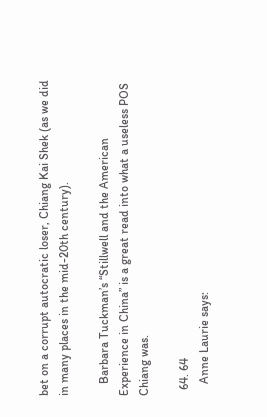bet on a corrupt autocratic loser, Chiang Kai Shek (as we did in many places in the mid-20th century).

    Barbara Tuckman’s “Stillwell and the American Experience in China” is a great read into what a useless POS Chiang was.

  64. 64
    Anne Laurie says: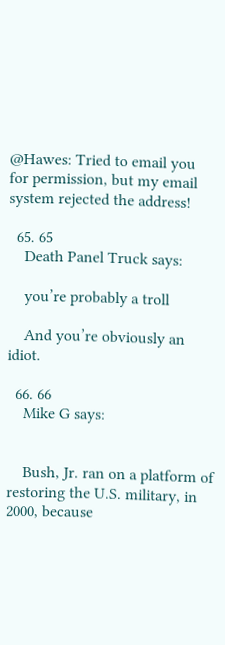@Hawes: Tried to email you for permission, but my email system rejected the address!

  65. 65
    Death Panel Truck says:

    you’re probably a troll

    And you’re obviously an idiot.

  66. 66
    Mike G says:


    Bush, Jr. ran on a platform of restoring the U.S. military, in 2000, because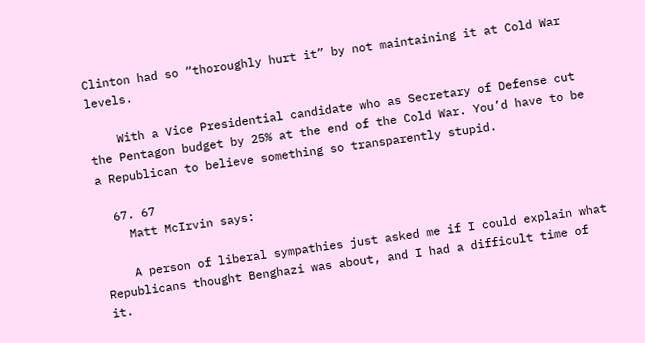Clinton had so “thoroughly hurt it” by not maintaining it at Cold War levels.

    With a Vice Presidential candidate who as Secretary of Defense cut the Pentagon budget by 25% at the end of the Cold War. You’d have to be a Republican to believe something so transparently stupid.

  67. 67
    Matt McIrvin says:

    A person of liberal sympathies just asked me if I could explain what Republicans thought Benghazi was about, and I had a difficult time of it.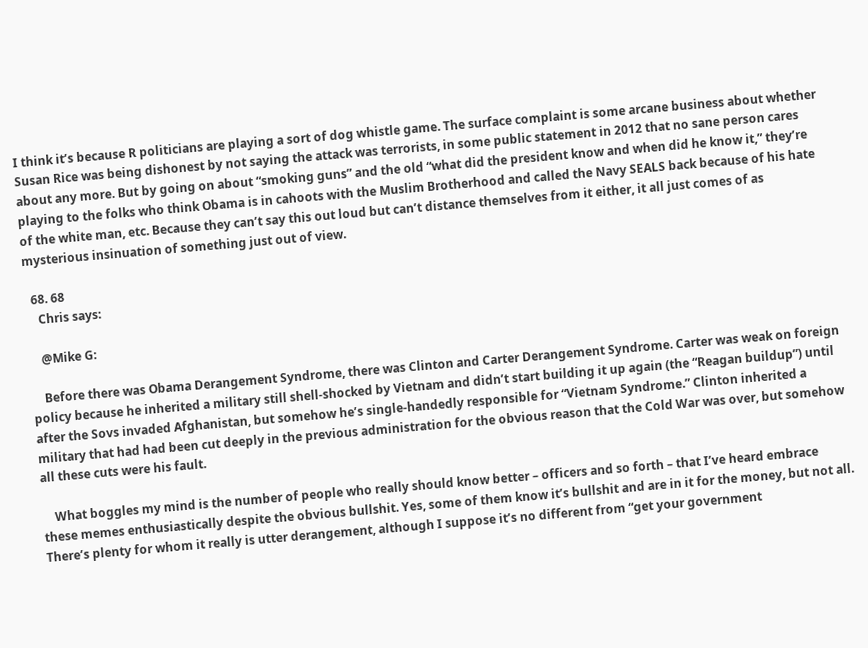I think it’s because R politicians are playing a sort of dog whistle game. The surface complaint is some arcane business about whether Susan Rice was being dishonest by not saying the attack was terrorists, in some public statement in 2012 that no sane person cares about any more. But by going on about “smoking guns” and the old “what did the president know and when did he know it,” they’re playing to the folks who think Obama is in cahoots with the Muslim Brotherhood and called the Navy SEALS back because of his hate of the white man, etc. Because they can’t say this out loud but can’t distance themselves from it either, it all just comes of as mysterious insinuation of something just out of view.

  68. 68
    Chris says:

    @Mike G:

    Before there was Obama Derangement Syndrome, there was Clinton and Carter Derangement Syndrome. Carter was weak on foreign policy because he inherited a military still shell-shocked by Vietnam and didn’t start building it up again (the “Reagan buildup”) until after the Sovs invaded Afghanistan, but somehow he’s single-handedly responsible for “Vietnam Syndrome.” Clinton inherited a military that had had been cut deeply in the previous administration for the obvious reason that the Cold War was over, but somehow all these cuts were his fault.

    What boggles my mind is the number of people who really should know better – officers and so forth – that I’ve heard embrace these memes enthusiastically despite the obvious bullshit. Yes, some of them know it’s bullshit and are in it for the money, but not all. There’s plenty for whom it really is utter derangement, although I suppose it’s no different from “get your government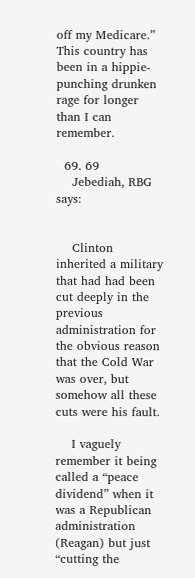off my Medicare.” This country has been in a hippie-punching drunken rage for longer than I can remember.

  69. 69
    Jebediah, RBG says:


    Clinton inherited a military that had had been cut deeply in the previous administration for the obvious reason that the Cold War was over, but somehow all these cuts were his fault.

    I vaguely remember it being called a “peace dividend” when it was a Republican administration (Reagan) but just “cutting the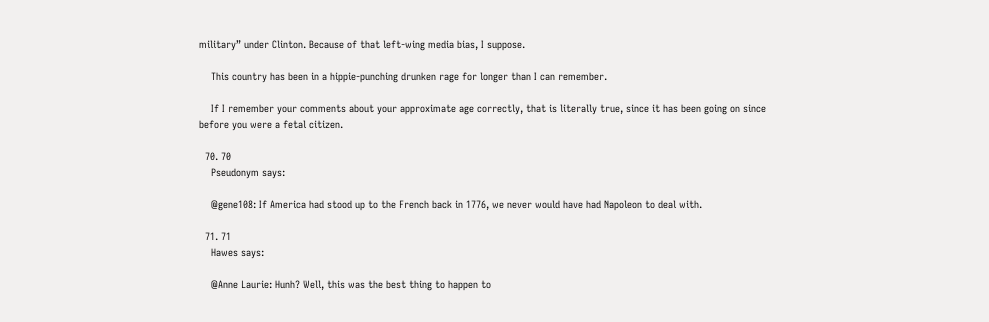military” under Clinton. Because of that left-wing media bias, I suppose.

    This country has been in a hippie-punching drunken rage for longer than I can remember.

    If I remember your comments about your approximate age correctly, that is literally true, since it has been going on since before you were a fetal citizen.

  70. 70
    Pseudonym says:

    @gene108: If America had stood up to the French back in 1776, we never would have had Napoleon to deal with.

  71. 71
    Hawes says:

    @Anne Laurie: Hunh? Well, this was the best thing to happen to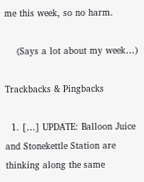me this week, so no harm.

    (Says a lot about my week…)

Trackbacks & Pingbacks

  1. […] UPDATE: Balloon Juice and Stonekettle Station are thinking along the same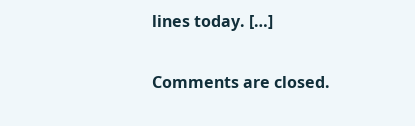lines today. […]

Comments are closed.